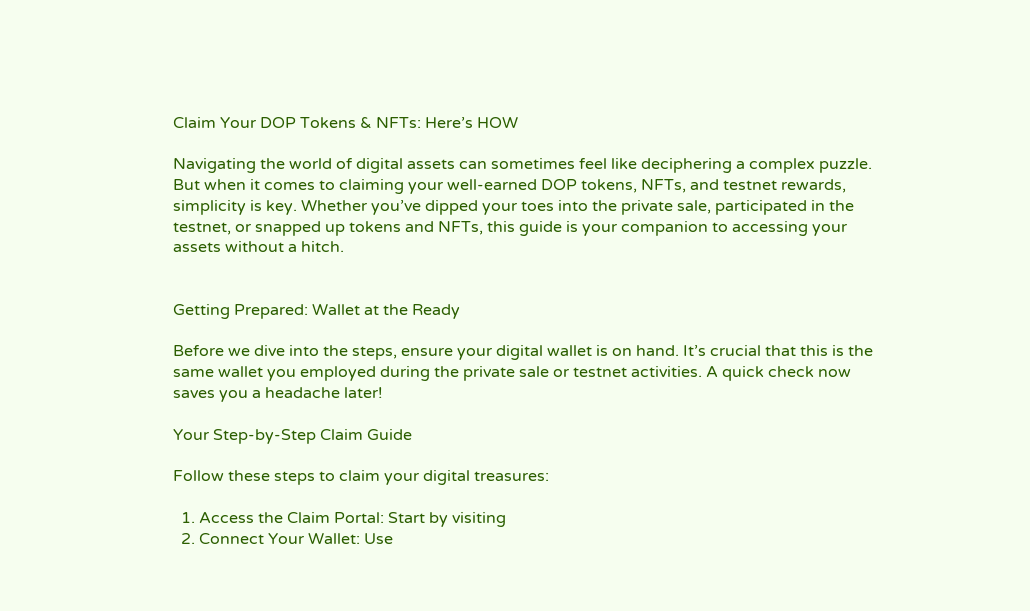Claim Your DOP Tokens & NFTs: Here’s HOW

Navigating the world of digital assets can sometimes feel like deciphering a complex puzzle. But when it comes to claiming your well-earned DOP tokens, NFTs, and testnet rewards, simplicity is key. Whether you’ve dipped your toes into the private sale, participated in the testnet, or snapped up tokens and NFTs, this guide is your companion to accessing your assets without a hitch.


Getting Prepared: Wallet at the Ready

Before we dive into the steps, ensure your digital wallet is on hand. It’s crucial that this is the same wallet you employed during the private sale or testnet activities. A quick check now saves you a headache later!

Your Step-by-Step Claim Guide

Follow these steps to claim your digital treasures:

  1. Access the Claim Portal: Start by visiting
  2. Connect Your Wallet: Use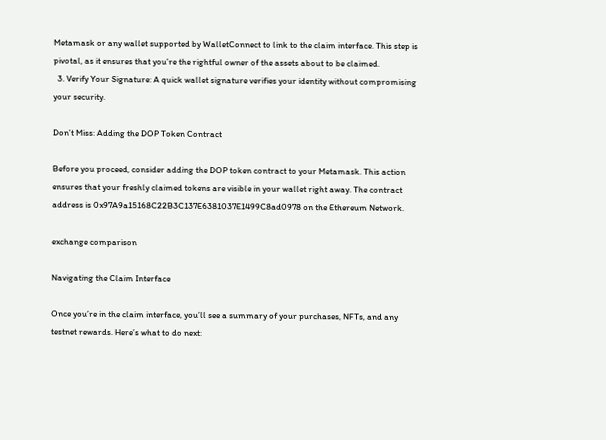Metamask or any wallet supported by WalletConnect to link to the claim interface. This step is pivotal, as it ensures that you’re the rightful owner of the assets about to be claimed.
  3. Verify Your Signature: A quick wallet signature verifies your identity without compromising your security.

Don’t Miss: Adding the DOP Token Contract

Before you proceed, consider adding the DOP token contract to your Metamask. This action ensures that your freshly claimed tokens are visible in your wallet right away. The contract address is 0x97A9a15168C22B3C137E6381037E1499C8ad0978 on the Ethereum Network.

exchange comparison

Navigating the Claim Interface

Once you’re in the claim interface, you’ll see a summary of your purchases, NFTs, and any testnet rewards. Here’s what to do next: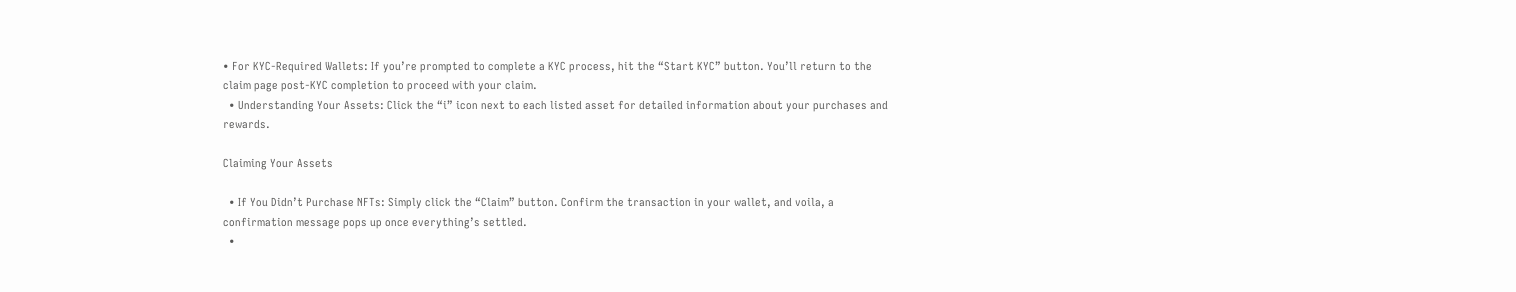• For KYC-Required Wallets: If you’re prompted to complete a KYC process, hit the “Start KYC” button. You’ll return to the claim page post-KYC completion to proceed with your claim.
  • Understanding Your Assets: Click the “i” icon next to each listed asset for detailed information about your purchases and rewards.

Claiming Your Assets

  • If You Didn’t Purchase NFTs: Simply click the “Claim” button. Confirm the transaction in your wallet, and voila, a confirmation message pops up once everything’s settled.
  •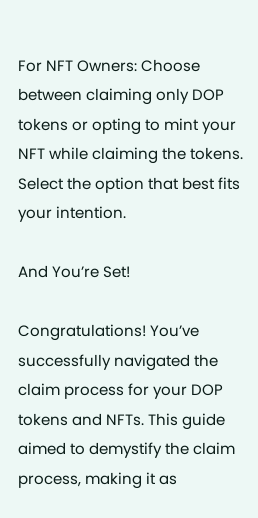For NFT Owners: Choose between claiming only DOP tokens or opting to mint your NFT while claiming the tokens. Select the option that best fits your intention.

And You’re Set!

Congratulations! You’ve successfully navigated the claim process for your DOP tokens and NFTs. This guide aimed to demystify the claim process, making it as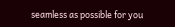seamless as possible for you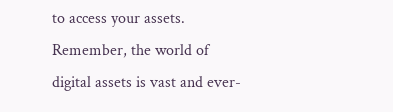to access your assets. Remember, the world of digital assets is vast and ever-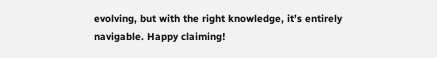evolving, but with the right knowledge, it’s entirely navigable. Happy claiming!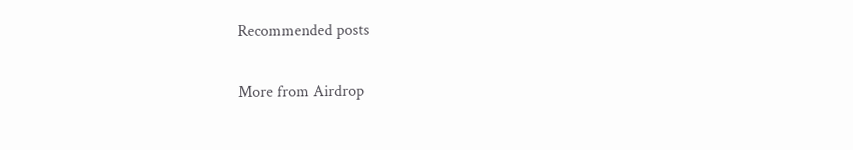Recommended posts

More from Airdrop